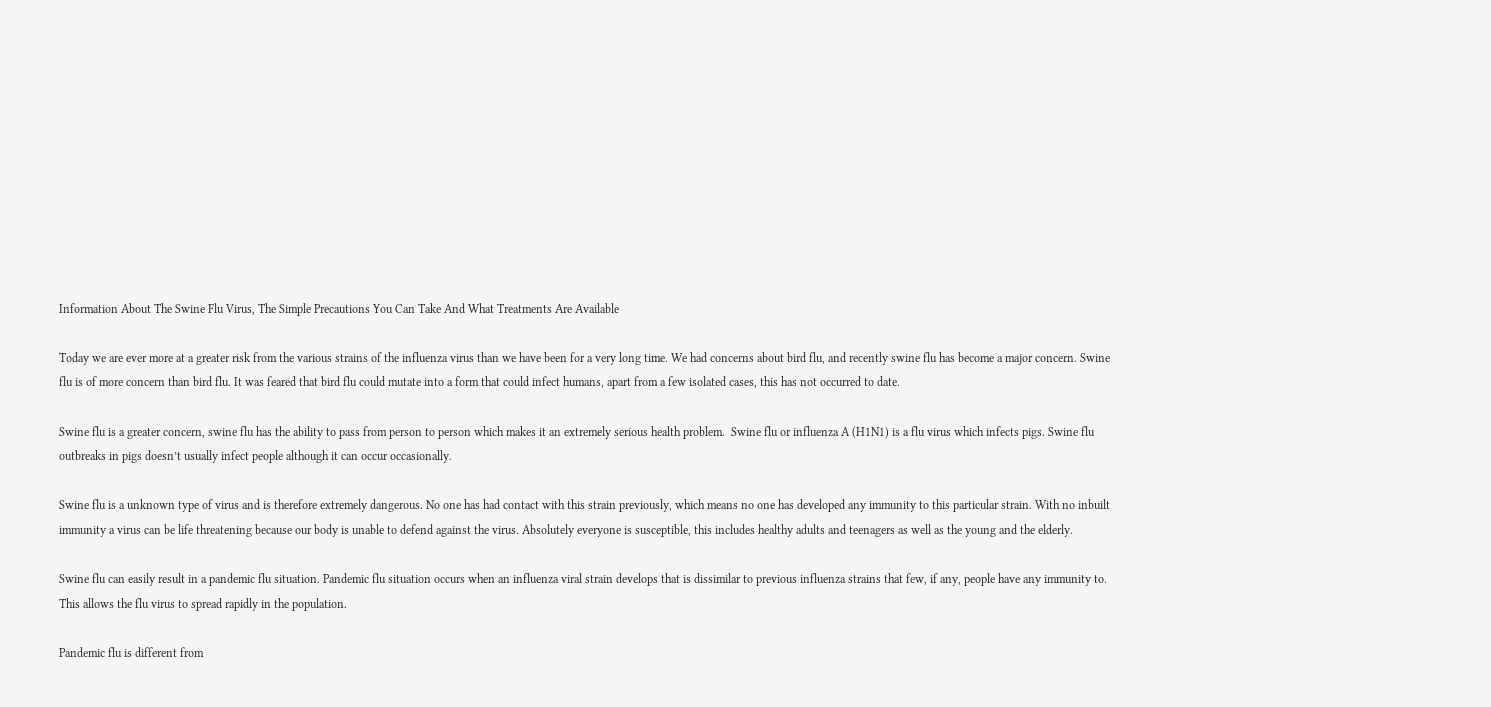Information About The Swine Flu Virus, The Simple Precautions You Can Take And What Treatments Are Available

Today we are ever more at a greater risk from the various strains of the influenza virus than we have been for a very long time. We had concerns about bird flu, and recently swine flu has become a major concern. Swine flu is of more concern than bird flu. It was feared that bird flu could mutate into a form that could infect humans, apart from a few isolated cases, this has not occurred to date.

Swine flu is a greater concern, swine flu has the ability to pass from person to person which makes it an extremely serious health problem.  Swine flu or influenza A (H1N1) is a flu virus which infects pigs. Swine flu outbreaks in pigs doesn’t usually infect people although it can occur occasionally.

Swine flu is a unknown type of virus and is therefore extremely dangerous. No one has had contact with this strain previously, which means no one has developed any immunity to this particular strain. With no inbuilt immunity a virus can be life threatening because our body is unable to defend against the virus. Absolutely everyone is susceptible, this includes healthy adults and teenagers as well as the young and the elderly.

Swine flu can easily result in a pandemic flu situation. Pandemic flu situation occurs when an influenza viral strain develops that is dissimilar to previous influenza strains that few, if any, people have any immunity to. This allows the flu virus to spread rapidly in the population.

Pandemic flu is different from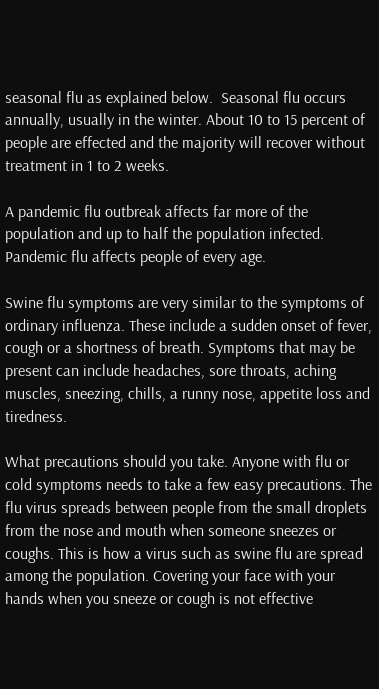seasonal flu as explained below.  Seasonal flu occurs annually, usually in the winter. About 10 to 15 percent of people are effected and the majority will recover without treatment in 1 to 2 weeks.

A pandemic flu outbreak affects far more of the population and up to half the population infected. Pandemic flu affects people of every age.

Swine flu symptoms are very similar to the symptoms of ordinary influenza. These include a sudden onset of fever, cough or a shortness of breath. Symptoms that may be present can include headaches, sore throats, aching muscles, sneezing, chills, a runny nose, appetite loss and tiredness.

What precautions should you take. Anyone with flu or cold symptoms needs to take a few easy precautions. The flu virus spreads between people from the small droplets from the nose and mouth when someone sneezes or coughs. This is how a virus such as swine flu are spread among the population. Covering your face with your hands when you sneeze or cough is not effective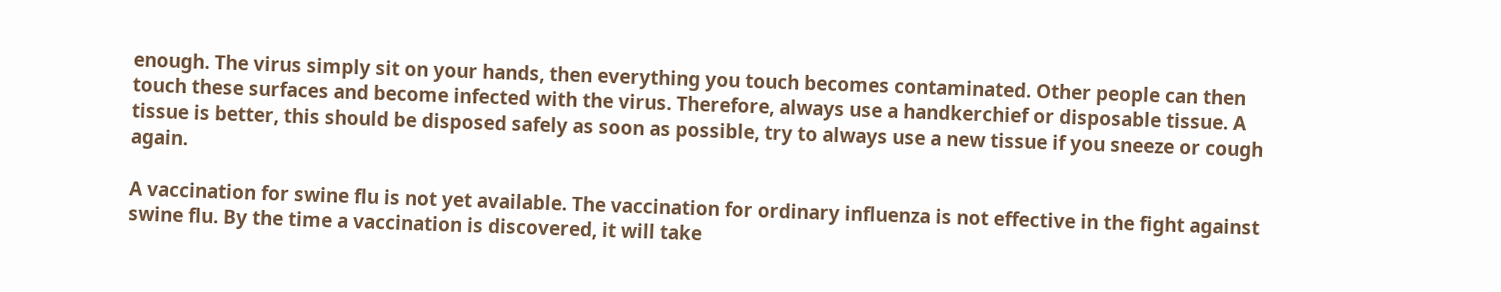enough. The virus simply sit on your hands, then everything you touch becomes contaminated. Other people can then touch these surfaces and become infected with the virus. Therefore, always use a handkerchief or disposable tissue. A tissue is better, this should be disposed safely as soon as possible, try to always use a new tissue if you sneeze or cough again.

A vaccination for swine flu is not yet available. The vaccination for ordinary influenza is not effective in the fight against swine flu. By the time a vaccination is discovered, it will take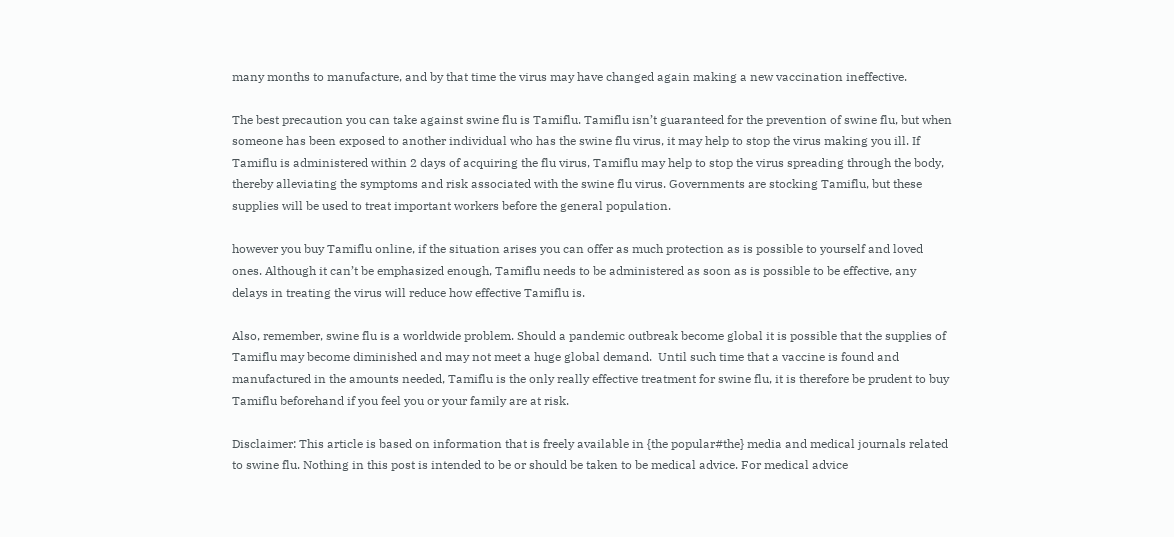many months to manufacture, and by that time the virus may have changed again making a new vaccination ineffective.

The best precaution you can take against swine flu is Tamiflu. Tamiflu isn’t guaranteed for the prevention of swine flu, but when someone has been exposed to another individual who has the swine flu virus, it may help to stop the virus making you ill. If Tamiflu is administered within 2 days of acquiring the flu virus, Tamiflu may help to stop the virus spreading through the body, thereby alleviating the symptoms and risk associated with the swine flu virus. Governments are stocking Tamiflu, but these supplies will be used to treat important workers before the general population.

however you buy Tamiflu online, if the situation arises you can offer as much protection as is possible to yourself and loved ones. Although it can’t be emphasized enough, Tamiflu needs to be administered as soon as is possible to be effective, any delays in treating the virus will reduce how effective Tamiflu is.

Also, remember, swine flu is a worldwide problem. Should a pandemic outbreak become global it is possible that the supplies of Tamiflu may become diminished and may not meet a huge global demand.  Until such time that a vaccine is found and manufactured in the amounts needed, Tamiflu is the only really effective treatment for swine flu, it is therefore be prudent to buy Tamiflu beforehand if you feel you or your family are at risk.

Disclaimer: This article is based on information that is freely available in {the popular#the} media and medical journals related to swine flu. Nothing in this post is intended to be or should be taken to be medical advice. For medical advice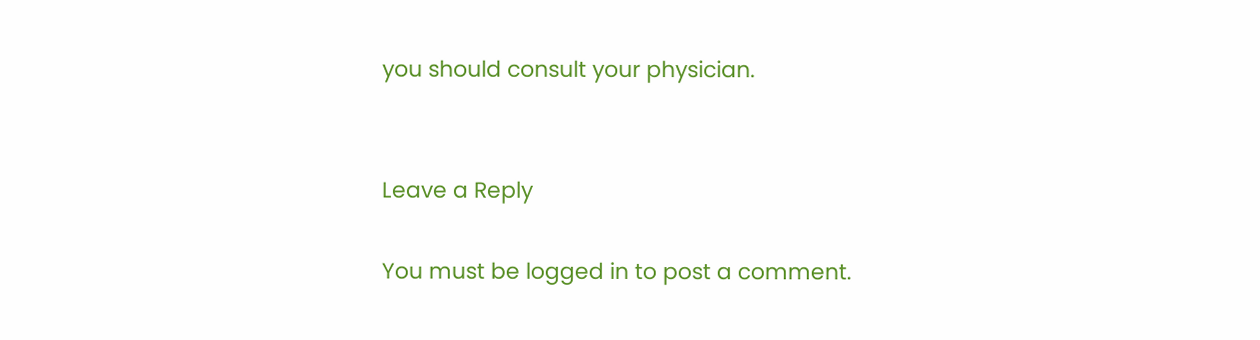you should consult your physician.


Leave a Reply

You must be logged in to post a comment.